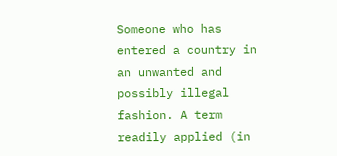Someone who has entered a country in an unwanted and possibly illegal fashion. A term readily applied (in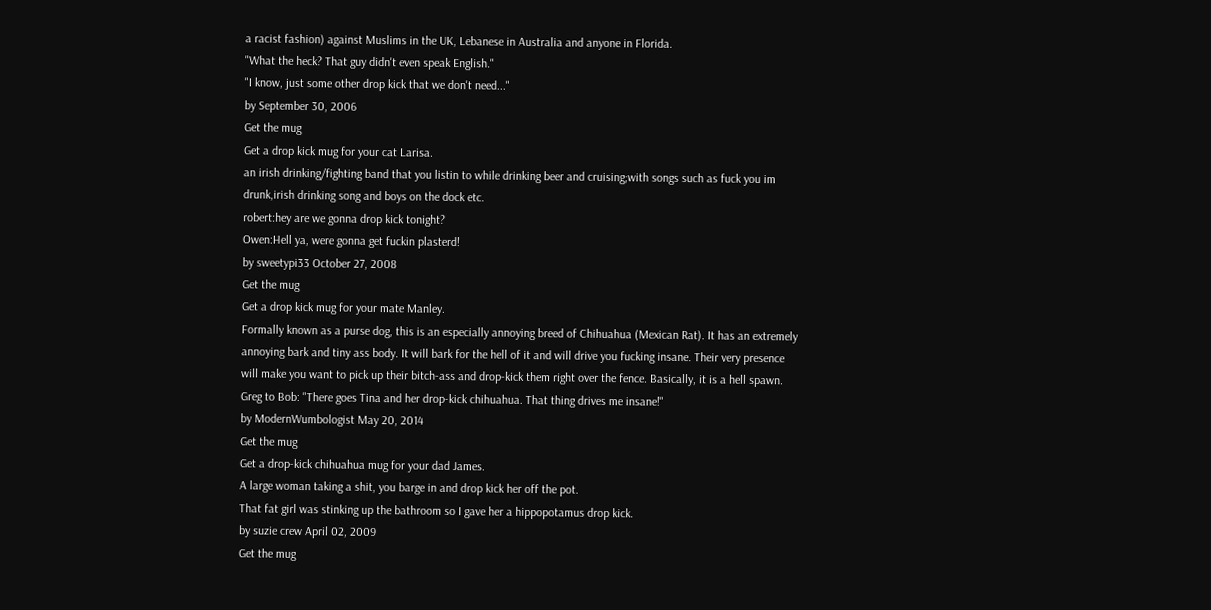a racist fashion) against Muslims in the UK, Lebanese in Australia and anyone in Florida.
"What the heck? That guy didn't even speak English."
"I know, just some other drop kick that we don't need..."
by September 30, 2006
Get the mug
Get a drop kick mug for your cat Larisa.
an irish drinking/fighting band that you listin to while drinking beer and cruising;with songs such as fuck you im drunk,irish drinking song and boys on the dock etc.
robert:hey are we gonna drop kick tonight?
Owen:Hell ya, were gonna get fuckin plasterd!
by sweetypi33 October 27, 2008
Get the mug
Get a drop kick mug for your mate Manley.
Formally known as a purse dog, this is an especially annoying breed of Chihuahua (Mexican Rat). It has an extremely annoying bark and tiny ass body. It will bark for the hell of it and will drive you fucking insane. Their very presence will make you want to pick up their bitch-ass and drop-kick them right over the fence. Basically, it is a hell spawn.
Greg to Bob: "There goes Tina and her drop-kick chihuahua. That thing drives me insane!"
by ModernWumbologist May 20, 2014
Get the mug
Get a drop-kick chihuahua mug for your dad James.
A large woman taking a shit, you barge in and drop kick her off the pot.
That fat girl was stinking up the bathroom so I gave her a hippopotamus drop kick.
by suzie crew April 02, 2009
Get the mug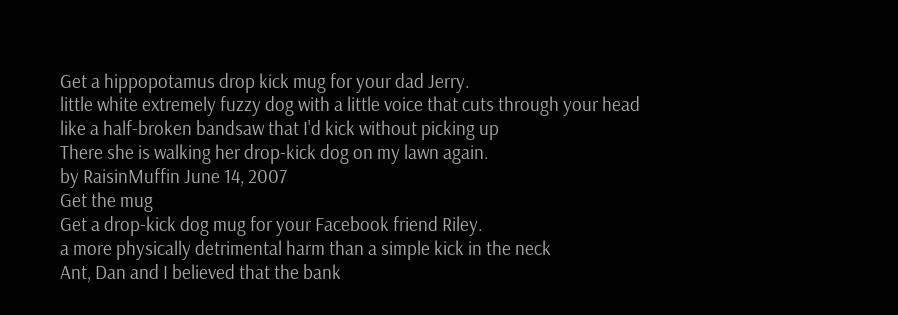Get a hippopotamus drop kick mug for your dad Jerry.
little white extremely fuzzy dog with a little voice that cuts through your head like a half-broken bandsaw that I'd kick without picking up
There she is walking her drop-kick dog on my lawn again.
by RaisinMuffin June 14, 2007
Get the mug
Get a drop-kick dog mug for your Facebook friend Riley.
a more physically detrimental harm than a simple kick in the neck
Ant, Dan and I believed that the bank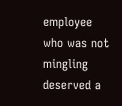employee who was not mingling deserved a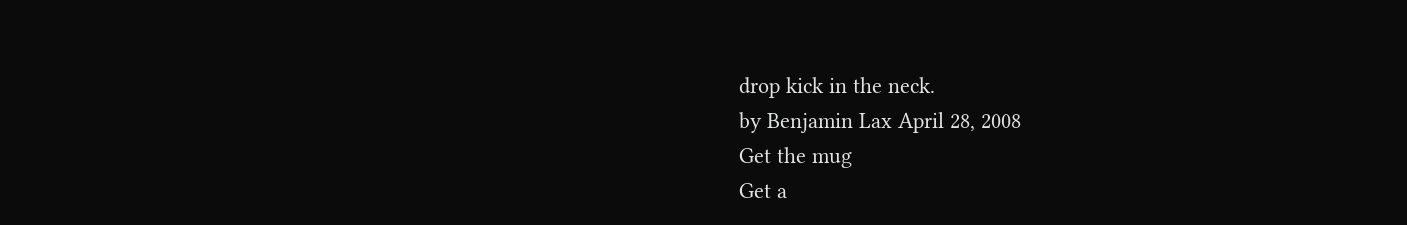drop kick in the neck.
by Benjamin Lax April 28, 2008
Get the mug
Get a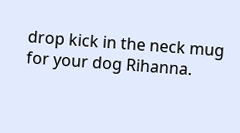drop kick in the neck mug for your dog Rihanna.